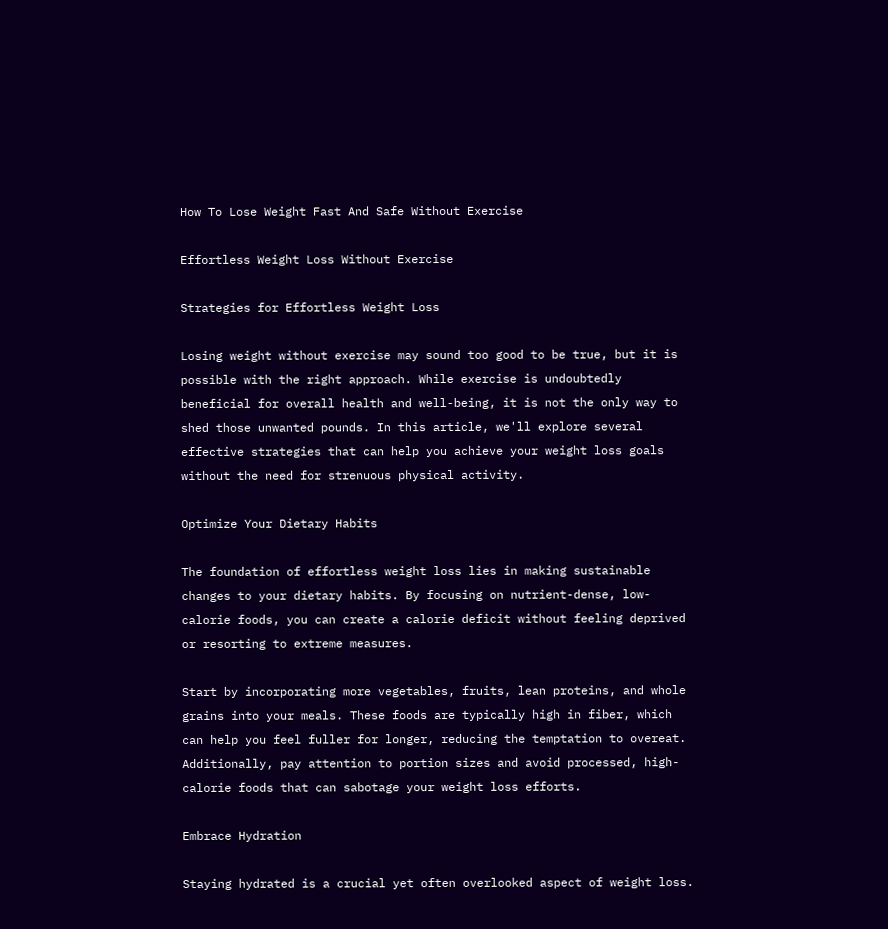How To Lose Weight Fast And Safe Without Exercise

Effortless Weight Loss Without Exercise

Strategies for Effortless Weight Loss

Losing weight without exercise may sound too good to be true, but it is possible with the right approach. While exercise is undoubtedly beneficial for overall health and well-being, it is not the only way to shed those unwanted pounds. In this article, we'll explore several effective strategies that can help you achieve your weight loss goals without the need for strenuous physical activity.

Optimize Your Dietary Habits

The foundation of effortless weight loss lies in making sustainable changes to your dietary habits. By focusing on nutrient-dense, low-calorie foods, you can create a calorie deficit without feeling deprived or resorting to extreme measures.

Start by incorporating more vegetables, fruits, lean proteins, and whole grains into your meals. These foods are typically high in fiber, which can help you feel fuller for longer, reducing the temptation to overeat. Additionally, pay attention to portion sizes and avoid processed, high-calorie foods that can sabotage your weight loss efforts.

Embrace Hydration

Staying hydrated is a crucial yet often overlooked aspect of weight loss.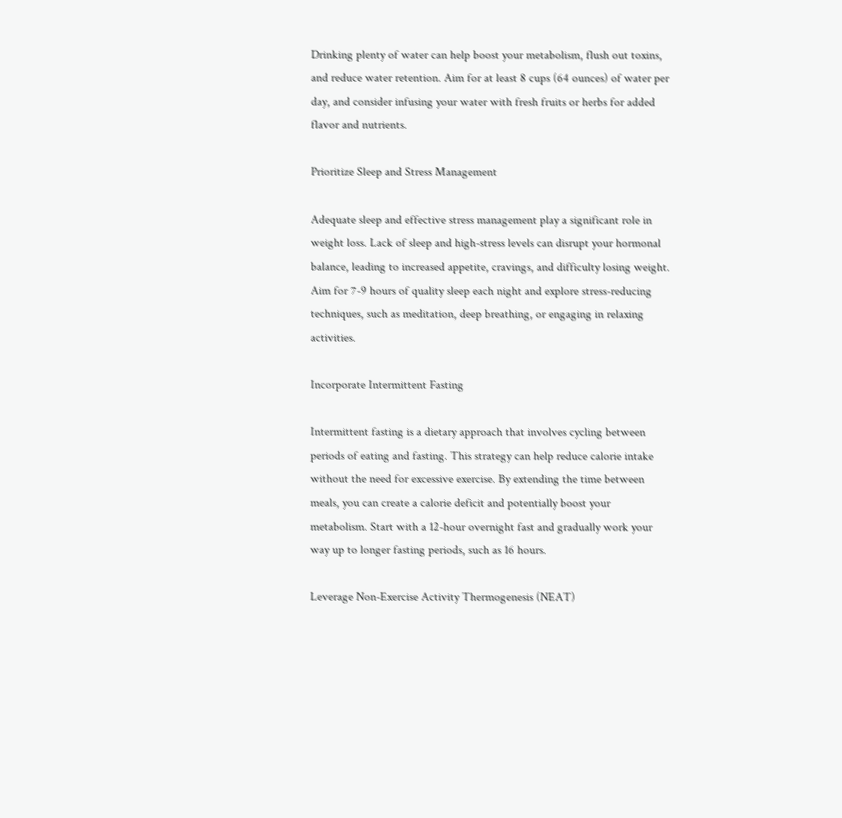Drinking plenty of water can help boost your metabolism, flush out toxins, and reduce water retention. Aim for at least 8 cups (64 ounces) of water per day, and consider infusing your water with fresh fruits or herbs for added flavor and nutrients.

Prioritize Sleep and Stress Management

Adequate sleep and effective stress management play a significant role in weight loss. Lack of sleep and high-stress levels can disrupt your hormonal balance, leading to increased appetite, cravings, and difficulty losing weight. Aim for 7-9 hours of quality sleep each night and explore stress-reducing techniques, such as meditation, deep breathing, or engaging in relaxing activities.

Incorporate Intermittent Fasting

Intermittent fasting is a dietary approach that involves cycling between periods of eating and fasting. This strategy can help reduce calorie intake without the need for excessive exercise. By extending the time between meals, you can create a calorie deficit and potentially boost your metabolism. Start with a 12-hour overnight fast and gradually work your way up to longer fasting periods, such as 16 hours.

Leverage Non-Exercise Activity Thermogenesis (NEAT)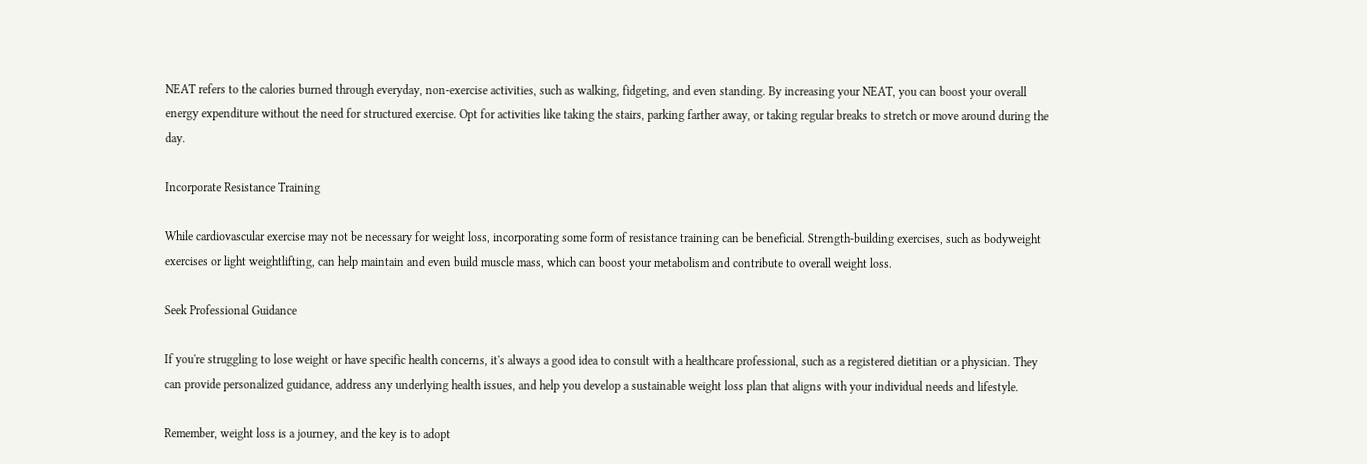NEAT refers to the calories burned through everyday, non-exercise activities, such as walking, fidgeting, and even standing. By increasing your NEAT, you can boost your overall energy expenditure without the need for structured exercise. Opt for activities like taking the stairs, parking farther away, or taking regular breaks to stretch or move around during the day.

Incorporate Resistance Training

While cardiovascular exercise may not be necessary for weight loss, incorporating some form of resistance training can be beneficial. Strength-building exercises, such as bodyweight exercises or light weightlifting, can help maintain and even build muscle mass, which can boost your metabolism and contribute to overall weight loss.

Seek Professional Guidance

If you're struggling to lose weight or have specific health concerns, it's always a good idea to consult with a healthcare professional, such as a registered dietitian or a physician. They can provide personalized guidance, address any underlying health issues, and help you develop a sustainable weight loss plan that aligns with your individual needs and lifestyle.

Remember, weight loss is a journey, and the key is to adopt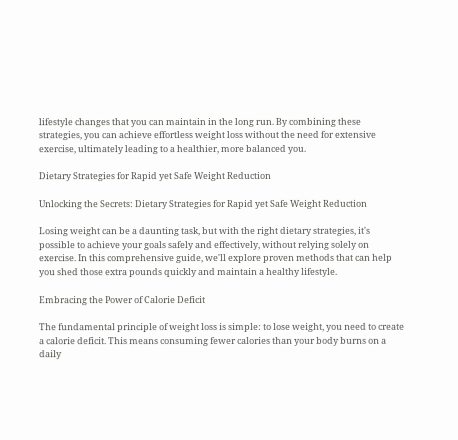lifestyle changes that you can maintain in the long run. By combining these strategies, you can achieve effortless weight loss without the need for extensive exercise, ultimately leading to a healthier, more balanced you.

Dietary Strategies for Rapid yet Safe Weight Reduction

Unlocking the Secrets: Dietary Strategies for Rapid yet Safe Weight Reduction

Losing weight can be a daunting task, but with the right dietary strategies, it's possible to achieve your goals safely and effectively, without relying solely on exercise. In this comprehensive guide, we'll explore proven methods that can help you shed those extra pounds quickly and maintain a healthy lifestyle.

Embracing the Power of Calorie Deficit

The fundamental principle of weight loss is simple: to lose weight, you need to create a calorie deficit. This means consuming fewer calories than your body burns on a daily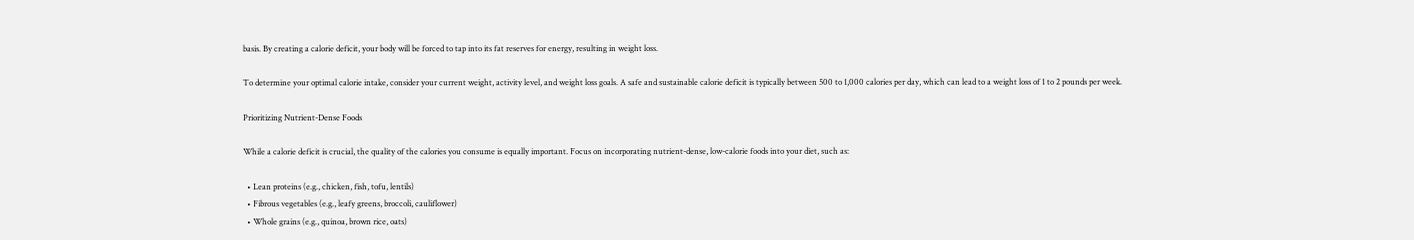basis. By creating a calorie deficit, your body will be forced to tap into its fat reserves for energy, resulting in weight loss.

To determine your optimal calorie intake, consider your current weight, activity level, and weight loss goals. A safe and sustainable calorie deficit is typically between 500 to 1,000 calories per day, which can lead to a weight loss of 1 to 2 pounds per week.

Prioritizing Nutrient-Dense Foods

While a calorie deficit is crucial, the quality of the calories you consume is equally important. Focus on incorporating nutrient-dense, low-calorie foods into your diet, such as:

  • Lean proteins (e.g., chicken, fish, tofu, lentils)
  • Fibrous vegetables (e.g., leafy greens, broccoli, cauliflower)
  • Whole grains (e.g., quinoa, brown rice, oats)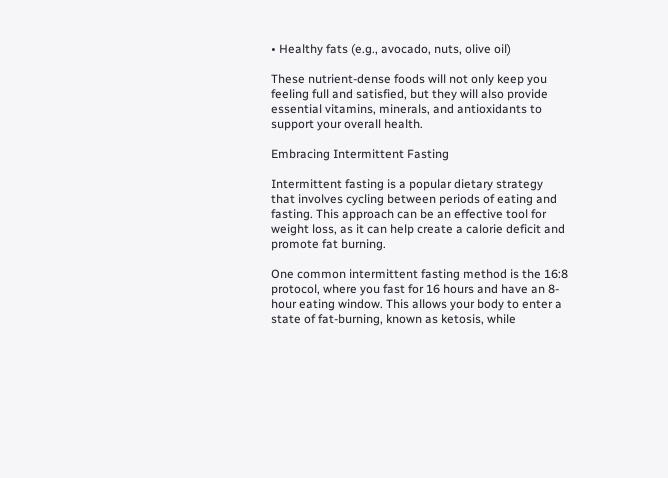• Healthy fats (e.g., avocado, nuts, olive oil)

These nutrient-dense foods will not only keep you feeling full and satisfied, but they will also provide essential vitamins, minerals, and antioxidants to support your overall health.

Embracing Intermittent Fasting

Intermittent fasting is a popular dietary strategy that involves cycling between periods of eating and fasting. This approach can be an effective tool for weight loss, as it can help create a calorie deficit and promote fat burning.

One common intermittent fasting method is the 16:8 protocol, where you fast for 16 hours and have an 8-hour eating window. This allows your body to enter a state of fat-burning, known as ketosis, while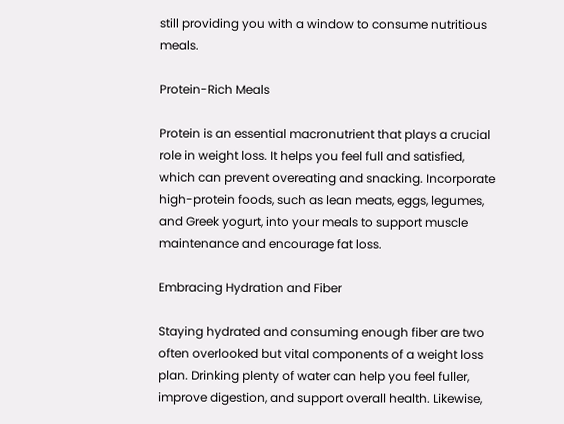still providing you with a window to consume nutritious meals.

Protein-Rich Meals

Protein is an essential macronutrient that plays a crucial role in weight loss. It helps you feel full and satisfied, which can prevent overeating and snacking. Incorporate high-protein foods, such as lean meats, eggs, legumes, and Greek yogurt, into your meals to support muscle maintenance and encourage fat loss.

Embracing Hydration and Fiber

Staying hydrated and consuming enough fiber are two often overlooked but vital components of a weight loss plan. Drinking plenty of water can help you feel fuller, improve digestion, and support overall health. Likewise,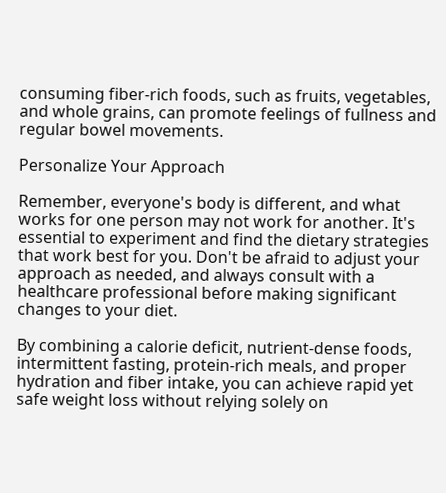consuming fiber-rich foods, such as fruits, vegetables, and whole grains, can promote feelings of fullness and regular bowel movements.

Personalize Your Approach

Remember, everyone's body is different, and what works for one person may not work for another. It's essential to experiment and find the dietary strategies that work best for you. Don't be afraid to adjust your approach as needed, and always consult with a healthcare professional before making significant changes to your diet.

By combining a calorie deficit, nutrient-dense foods, intermittent fasting, protein-rich meals, and proper hydration and fiber intake, you can achieve rapid yet safe weight loss without relying solely on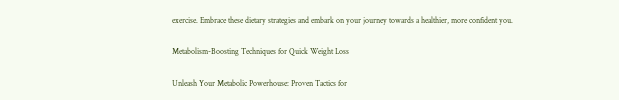exercise. Embrace these dietary strategies and embark on your journey towards a healthier, more confident you.

Metabolism-Boosting Techniques for Quick Weight Loss

Unleash Your Metabolic Powerhouse: Proven Tactics for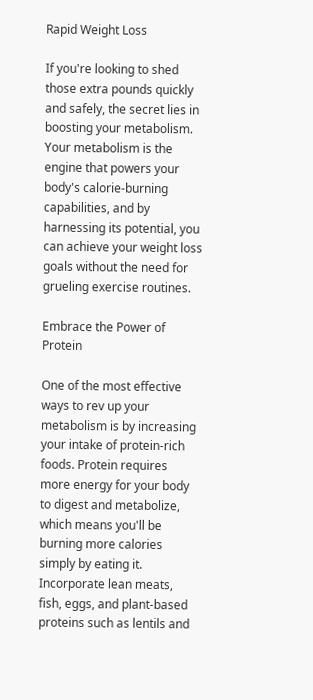Rapid Weight Loss

If you're looking to shed those extra pounds quickly and safely, the secret lies in boosting your metabolism. Your metabolism is the engine that powers your body's calorie-burning capabilities, and by harnessing its potential, you can achieve your weight loss goals without the need for grueling exercise routines.

Embrace the Power of Protein

One of the most effective ways to rev up your metabolism is by increasing your intake of protein-rich foods. Protein requires more energy for your body to digest and metabolize, which means you'll be burning more calories simply by eating it. Incorporate lean meats, fish, eggs, and plant-based proteins such as lentils and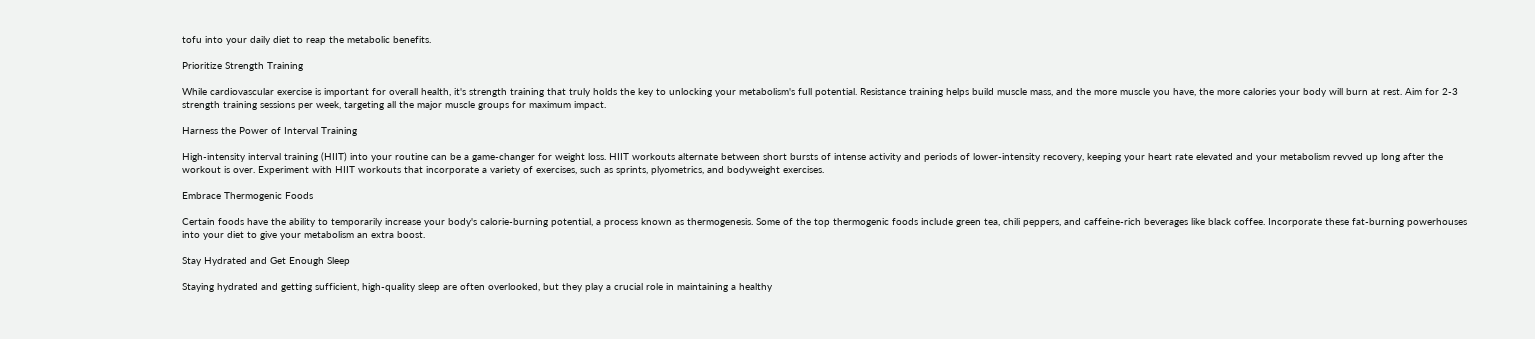tofu into your daily diet to reap the metabolic benefits.

Prioritize Strength Training

While cardiovascular exercise is important for overall health, it's strength training that truly holds the key to unlocking your metabolism's full potential. Resistance training helps build muscle mass, and the more muscle you have, the more calories your body will burn at rest. Aim for 2-3 strength training sessions per week, targeting all the major muscle groups for maximum impact.

Harness the Power of Interval Training

High-intensity interval training (HIIT) into your routine can be a game-changer for weight loss. HIIT workouts alternate between short bursts of intense activity and periods of lower-intensity recovery, keeping your heart rate elevated and your metabolism revved up long after the workout is over. Experiment with HIIT workouts that incorporate a variety of exercises, such as sprints, plyometrics, and bodyweight exercises.

Embrace Thermogenic Foods

Certain foods have the ability to temporarily increase your body's calorie-burning potential, a process known as thermogenesis. Some of the top thermogenic foods include green tea, chili peppers, and caffeine-rich beverages like black coffee. Incorporate these fat-burning powerhouses into your diet to give your metabolism an extra boost.

Stay Hydrated and Get Enough Sleep

Staying hydrated and getting sufficient, high-quality sleep are often overlooked, but they play a crucial role in maintaining a healthy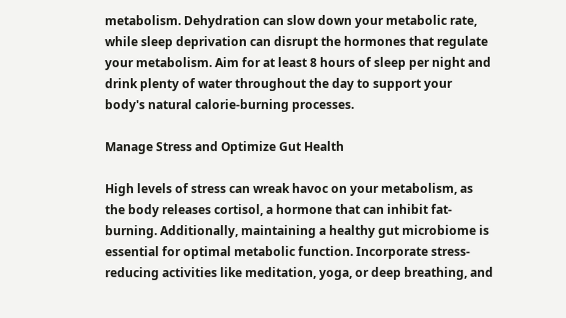metabolism. Dehydration can slow down your metabolic rate, while sleep deprivation can disrupt the hormones that regulate your metabolism. Aim for at least 8 hours of sleep per night and drink plenty of water throughout the day to support your body's natural calorie-burning processes.

Manage Stress and Optimize Gut Health

High levels of stress can wreak havoc on your metabolism, as the body releases cortisol, a hormone that can inhibit fat-burning. Additionally, maintaining a healthy gut microbiome is essential for optimal metabolic function. Incorporate stress-reducing activities like meditation, yoga, or deep breathing, and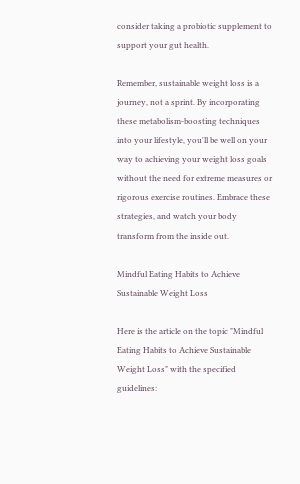consider taking a probiotic supplement to support your gut health.

Remember, sustainable weight loss is a journey, not a sprint. By incorporating these metabolism-boosting techniques into your lifestyle, you'll be well on your way to achieving your weight loss goals without the need for extreme measures or rigorous exercise routines. Embrace these strategies, and watch your body transform from the inside out.

Mindful Eating Habits to Achieve Sustainable Weight Loss

Here is the article on the topic "Mindful Eating Habits to Achieve Sustainable Weight Loss" with the specified guidelines: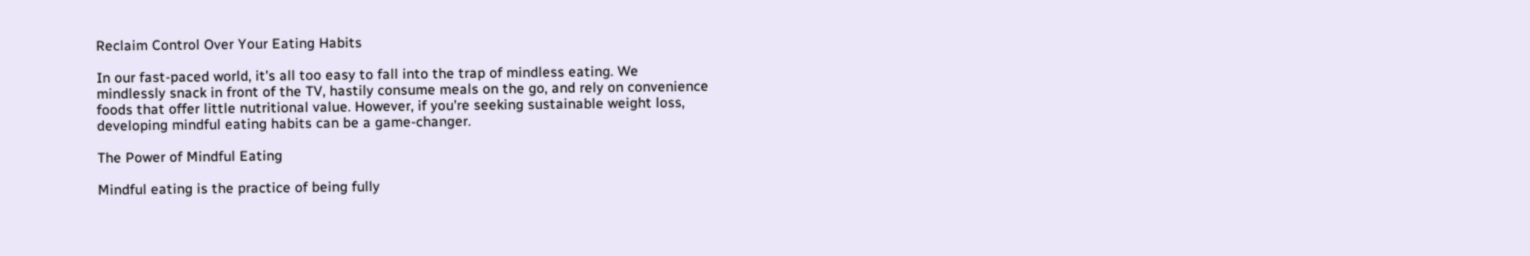Reclaim Control Over Your Eating Habits

In our fast-paced world, it's all too easy to fall into the trap of mindless eating. We mindlessly snack in front of the TV, hastily consume meals on the go, and rely on convenience foods that offer little nutritional value. However, if you're seeking sustainable weight loss, developing mindful eating habits can be a game-changer.

The Power of Mindful Eating

Mindful eating is the practice of being fully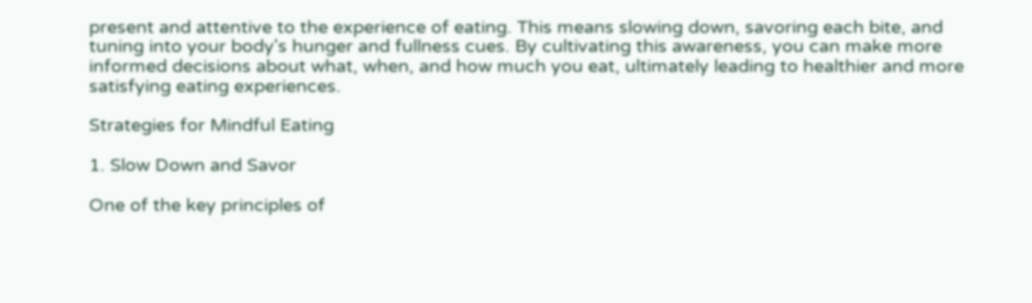present and attentive to the experience of eating. This means slowing down, savoring each bite, and tuning into your body's hunger and fullness cues. By cultivating this awareness, you can make more informed decisions about what, when, and how much you eat, ultimately leading to healthier and more satisfying eating experiences.

Strategies for Mindful Eating

1. Slow Down and Savor

One of the key principles of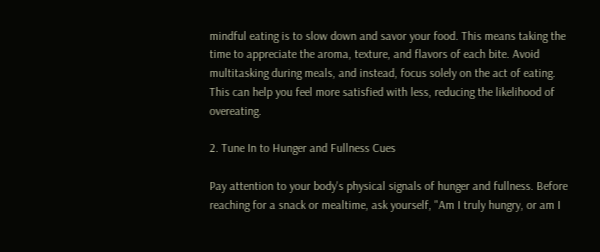mindful eating is to slow down and savor your food. This means taking the time to appreciate the aroma, texture, and flavors of each bite. Avoid multitasking during meals, and instead, focus solely on the act of eating. This can help you feel more satisfied with less, reducing the likelihood of overeating.

2. Tune In to Hunger and Fullness Cues

Pay attention to your body's physical signals of hunger and fullness. Before reaching for a snack or mealtime, ask yourself, "Am I truly hungry, or am I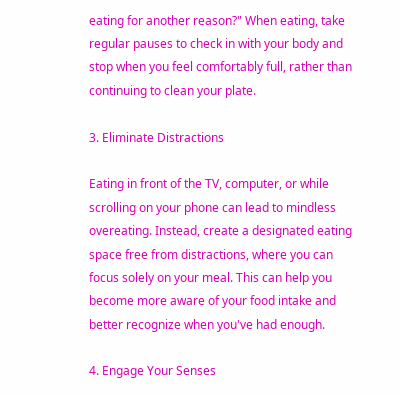eating for another reason?" When eating, take regular pauses to check in with your body and stop when you feel comfortably full, rather than continuing to clean your plate.

3. Eliminate Distractions

Eating in front of the TV, computer, or while scrolling on your phone can lead to mindless overeating. Instead, create a designated eating space free from distractions, where you can focus solely on your meal. This can help you become more aware of your food intake and better recognize when you've had enough.

4. Engage Your Senses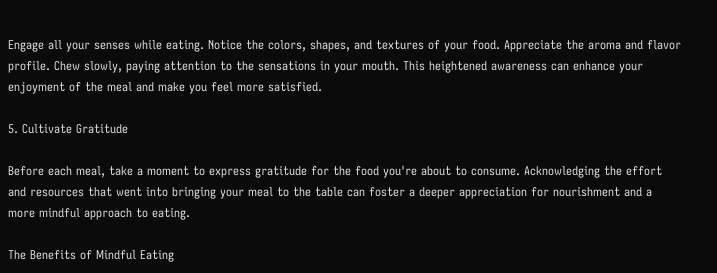Engage all your senses while eating. Notice the colors, shapes, and textures of your food. Appreciate the aroma and flavor profile. Chew slowly, paying attention to the sensations in your mouth. This heightened awareness can enhance your enjoyment of the meal and make you feel more satisfied.

5. Cultivate Gratitude

Before each meal, take a moment to express gratitude for the food you're about to consume. Acknowledging the effort and resources that went into bringing your meal to the table can foster a deeper appreciation for nourishment and a more mindful approach to eating.

The Benefits of Mindful Eating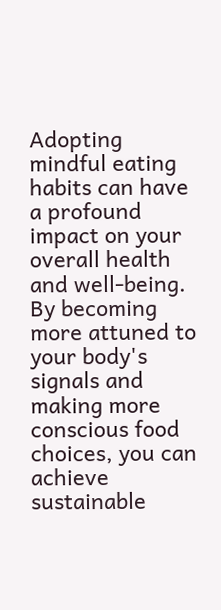Adopting mindful eating habits can have a profound impact on your overall health and well-being. By becoming more attuned to your body's signals and making more conscious food choices, you can achieve sustainable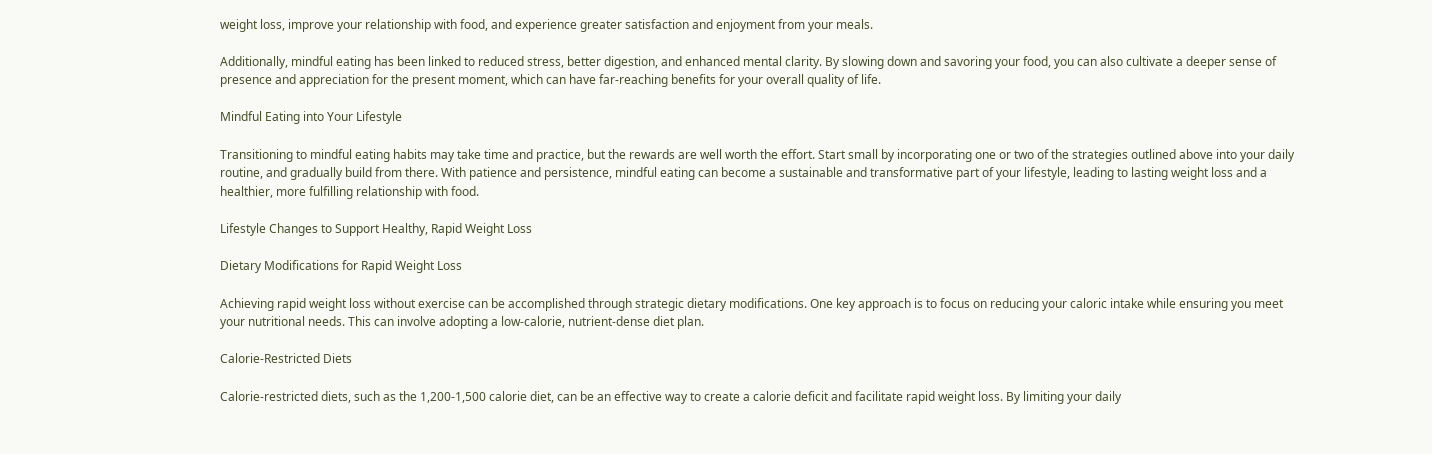weight loss, improve your relationship with food, and experience greater satisfaction and enjoyment from your meals.

Additionally, mindful eating has been linked to reduced stress, better digestion, and enhanced mental clarity. By slowing down and savoring your food, you can also cultivate a deeper sense of presence and appreciation for the present moment, which can have far-reaching benefits for your overall quality of life.

Mindful Eating into Your Lifestyle

Transitioning to mindful eating habits may take time and practice, but the rewards are well worth the effort. Start small by incorporating one or two of the strategies outlined above into your daily routine, and gradually build from there. With patience and persistence, mindful eating can become a sustainable and transformative part of your lifestyle, leading to lasting weight loss and a healthier, more fulfilling relationship with food.

Lifestyle Changes to Support Healthy, Rapid Weight Loss

Dietary Modifications for Rapid Weight Loss

Achieving rapid weight loss without exercise can be accomplished through strategic dietary modifications. One key approach is to focus on reducing your caloric intake while ensuring you meet your nutritional needs. This can involve adopting a low-calorie, nutrient-dense diet plan.

Calorie-Restricted Diets

Calorie-restricted diets, such as the 1,200-1,500 calorie diet, can be an effective way to create a calorie deficit and facilitate rapid weight loss. By limiting your daily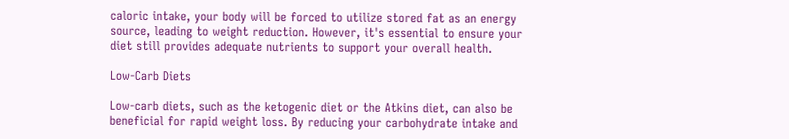caloric intake, your body will be forced to utilize stored fat as an energy source, leading to weight reduction. However, it's essential to ensure your diet still provides adequate nutrients to support your overall health.

Low-Carb Diets

Low-carb diets, such as the ketogenic diet or the Atkins diet, can also be beneficial for rapid weight loss. By reducing your carbohydrate intake and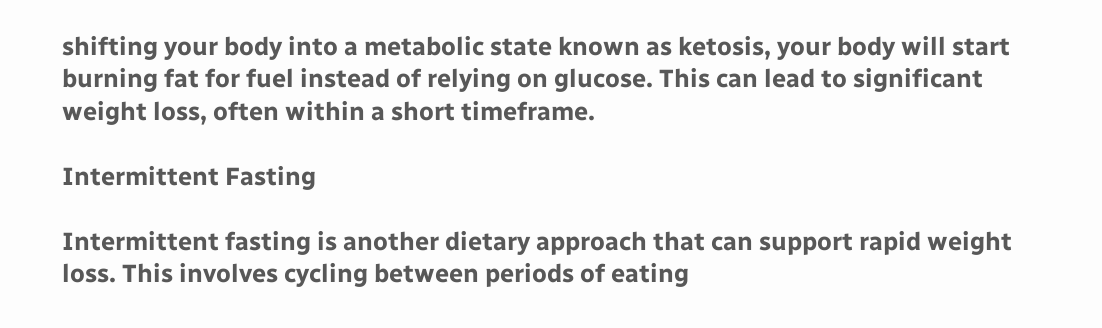shifting your body into a metabolic state known as ketosis, your body will start burning fat for fuel instead of relying on glucose. This can lead to significant weight loss, often within a short timeframe.

Intermittent Fasting

Intermittent fasting is another dietary approach that can support rapid weight loss. This involves cycling between periods of eating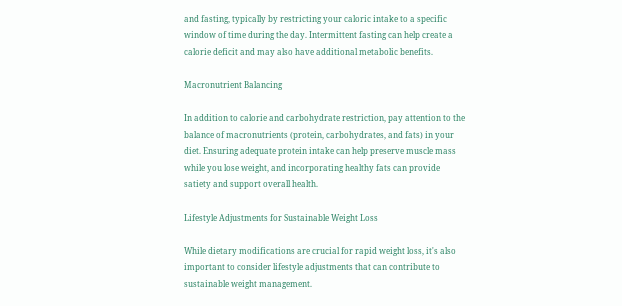and fasting, typically by restricting your caloric intake to a specific window of time during the day. Intermittent fasting can help create a calorie deficit and may also have additional metabolic benefits.

Macronutrient Balancing

In addition to calorie and carbohydrate restriction, pay attention to the balance of macronutrients (protein, carbohydrates, and fats) in your diet. Ensuring adequate protein intake can help preserve muscle mass while you lose weight, and incorporating healthy fats can provide satiety and support overall health.

Lifestyle Adjustments for Sustainable Weight Loss

While dietary modifications are crucial for rapid weight loss, it's also important to consider lifestyle adjustments that can contribute to sustainable weight management.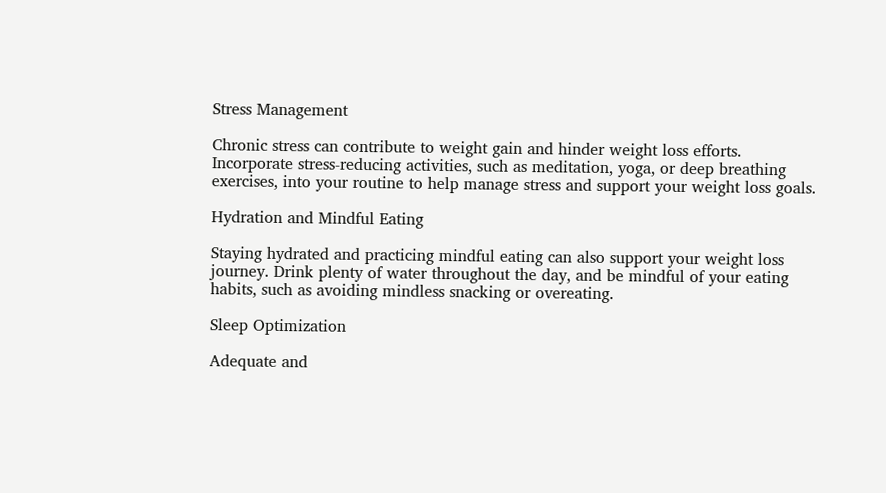Stress Management

Chronic stress can contribute to weight gain and hinder weight loss efforts. Incorporate stress-reducing activities, such as meditation, yoga, or deep breathing exercises, into your routine to help manage stress and support your weight loss goals.

Hydration and Mindful Eating

Staying hydrated and practicing mindful eating can also support your weight loss journey. Drink plenty of water throughout the day, and be mindful of your eating habits, such as avoiding mindless snacking or overeating.

Sleep Optimization

Adequate and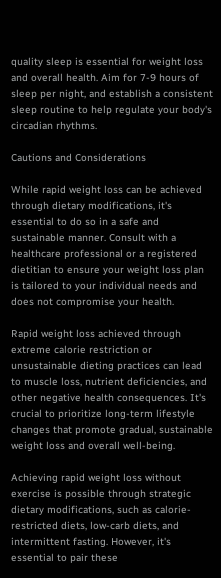quality sleep is essential for weight loss and overall health. Aim for 7-9 hours of sleep per night, and establish a consistent sleep routine to help regulate your body's circadian rhythms.

Cautions and Considerations

While rapid weight loss can be achieved through dietary modifications, it's essential to do so in a safe and sustainable manner. Consult with a healthcare professional or a registered dietitian to ensure your weight loss plan is tailored to your individual needs and does not compromise your health.

Rapid weight loss achieved through extreme calorie restriction or unsustainable dieting practices can lead to muscle loss, nutrient deficiencies, and other negative health consequences. It's crucial to prioritize long-term lifestyle changes that promote gradual, sustainable weight loss and overall well-being.

Achieving rapid weight loss without exercise is possible through strategic dietary modifications, such as calorie-restricted diets, low-carb diets, and intermittent fasting. However, it's essential to pair these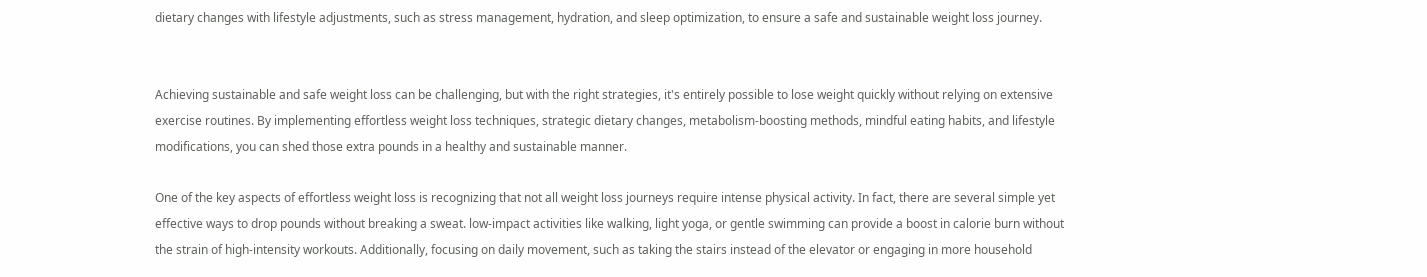dietary changes with lifestyle adjustments, such as stress management, hydration, and sleep optimization, to ensure a safe and sustainable weight loss journey.


Achieving sustainable and safe weight loss can be challenging, but with the right strategies, it's entirely possible to lose weight quickly without relying on extensive exercise routines. By implementing effortless weight loss techniques, strategic dietary changes, metabolism-boosting methods, mindful eating habits, and lifestyle modifications, you can shed those extra pounds in a healthy and sustainable manner.

One of the key aspects of effortless weight loss is recognizing that not all weight loss journeys require intense physical activity. In fact, there are several simple yet effective ways to drop pounds without breaking a sweat. low-impact activities like walking, light yoga, or gentle swimming can provide a boost in calorie burn without the strain of high-intensity workouts. Additionally, focusing on daily movement, such as taking the stairs instead of the elevator or engaging in more household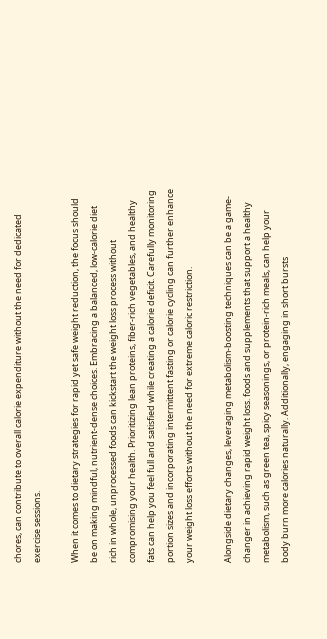chores, can contribute to overall calorie expenditure without the need for dedicated exercise sessions.

When it comes to dietary strategies for rapid yet safe weight reduction, the focus should be on making mindful, nutrient-dense choices. Embracing a balanced, low-calorie diet rich in whole, unprocessed foods can kickstart the weight loss process without compromising your health. Prioritizing lean proteins, fiber-rich vegetables, and healthy fats can help you feel full and satisfied while creating a calorie deficit. Carefully monitoring portion sizes and incorporating intermittent fasting or calorie cycling can further enhance your weight loss efforts without the need for extreme caloric restriction.

Alongside dietary changes, leveraging metabolism-boosting techniques can be a game-changer in achieving rapid weight loss. foods and supplements that support a healthy metabolism, such as green tea, spicy seasonings, or protein-rich meals, can help your body burn more calories naturally. Additionally, engaging in short bursts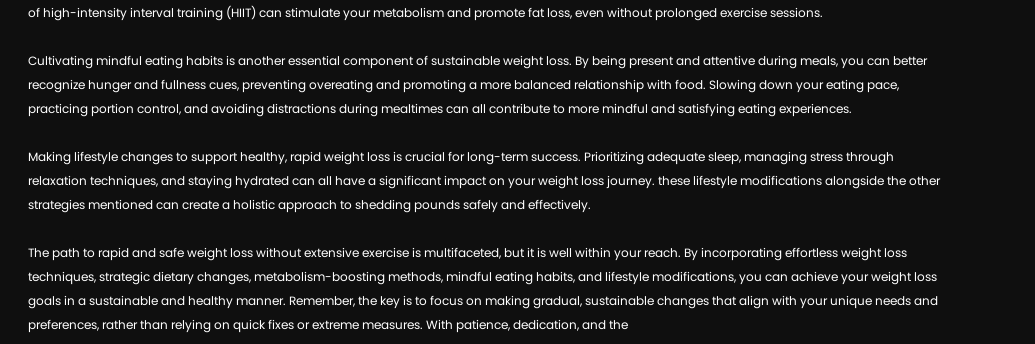of high-intensity interval training (HIIT) can stimulate your metabolism and promote fat loss, even without prolonged exercise sessions.

Cultivating mindful eating habits is another essential component of sustainable weight loss. By being present and attentive during meals, you can better recognize hunger and fullness cues, preventing overeating and promoting a more balanced relationship with food. Slowing down your eating pace, practicing portion control, and avoiding distractions during mealtimes can all contribute to more mindful and satisfying eating experiences.

Making lifestyle changes to support healthy, rapid weight loss is crucial for long-term success. Prioritizing adequate sleep, managing stress through relaxation techniques, and staying hydrated can all have a significant impact on your weight loss journey. these lifestyle modifications alongside the other strategies mentioned can create a holistic approach to shedding pounds safely and effectively.

The path to rapid and safe weight loss without extensive exercise is multifaceted, but it is well within your reach. By incorporating effortless weight loss techniques, strategic dietary changes, metabolism-boosting methods, mindful eating habits, and lifestyle modifications, you can achieve your weight loss goals in a sustainable and healthy manner. Remember, the key is to focus on making gradual, sustainable changes that align with your unique needs and preferences, rather than relying on quick fixes or extreme measures. With patience, dedication, and the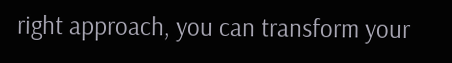right approach, you can transform your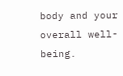body and your overall well-being.